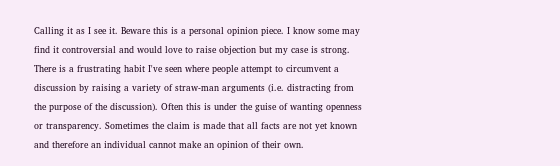Calling it as I see it. Beware this is a personal opinion piece. I know some may find it controversial and would love to raise objection but my case is strong. There is a frustrating habit I've seen where people attempt to circumvent a discussion by raising a variety of straw-man arguments (i.e. distracting from the purpose of the discussion). Often this is under the guise of wanting openness or transparency. Sometimes the claim is made that all facts are not yet known and therefore an individual cannot make an opinion of their own.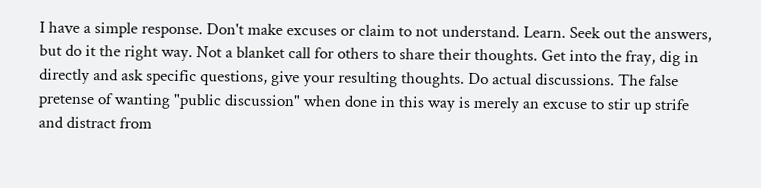I have a simple response. Don't make excuses or claim to not understand. Learn. Seek out the answers, but do it the right way. Not a blanket call for others to share their thoughts. Get into the fray, dig in directly and ask specific questions, give your resulting thoughts. Do actual discussions. The false pretense of wanting "public discussion" when done in this way is merely an excuse to stir up strife and distract from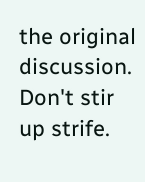the original discussion. Don't stir up strife.